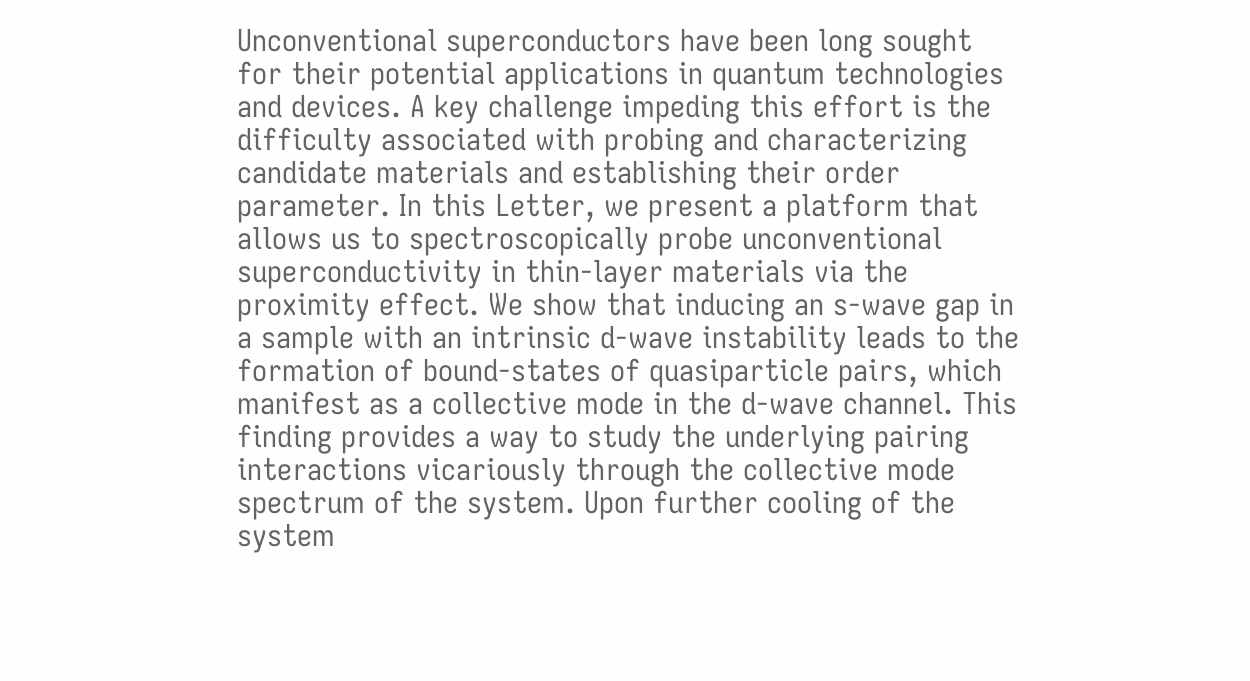Unconventional superconductors have been long sought for their potential applications in quantum technologies and devices. A key challenge impeding this effort is the difficulty associated with probing and characterizing candidate materials and establishing their order parameter. In this Letter, we present a platform that allows us to spectroscopically probe unconventional superconductivity in thin-layer materials via the proximity effect. We show that inducing an s-wave gap in a sample with an intrinsic d-wave instability leads to the formation of bound-states of quasiparticle pairs, which manifest as a collective mode in the d-wave channel. This finding provides a way to study the underlying pairing interactions vicariously through the collective mode spectrum of the system. Upon further cooling of the system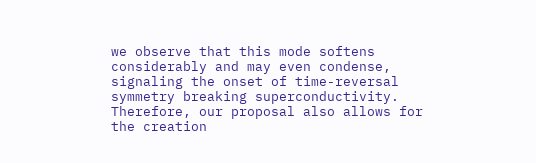we observe that this mode softens considerably and may even condense, signaling the onset of time-reversal symmetry breaking superconductivity. Therefore, our proposal also allows for the creation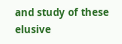and study of these elusive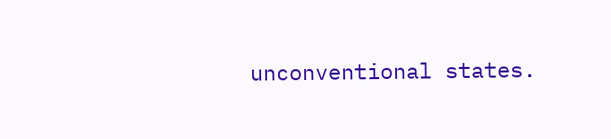unconventional states.